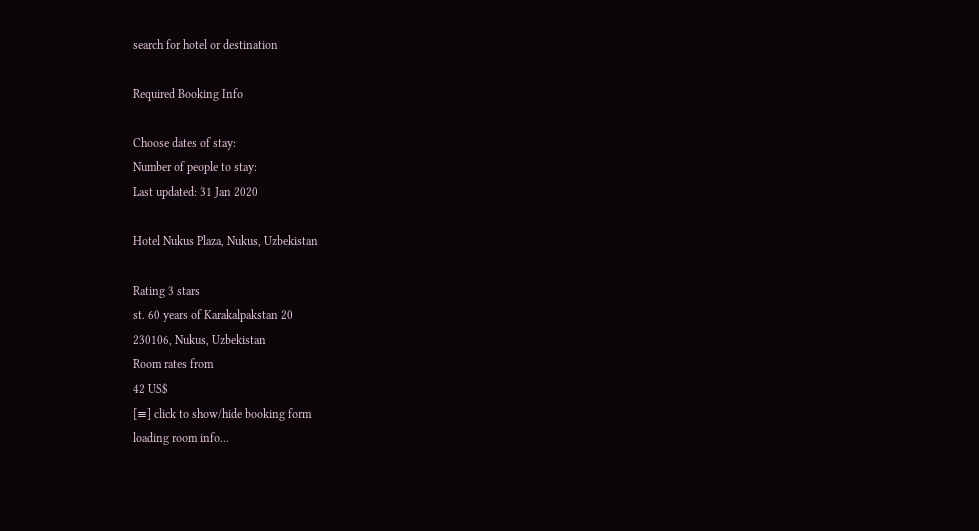search for hotel or destination

Required Booking Info

Choose dates of stay:
Number of people to stay:
Last updated: 31 Jan 2020

Hotel Nukus Plaza, Nukus, Uzbekistan

Rating 3 stars
st. 60 years of Karakalpakstan 20
230106, Nukus, Uzbekistan
Room rates from
42 US$
[≡] click to show/hide booking form
loading room info...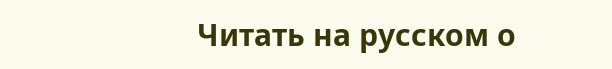Читать на русском о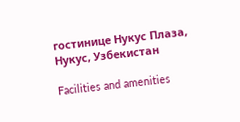гостинице Нукус Плаза, Нукус, Узбекистан

Facilities and amenities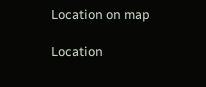Location on map

Location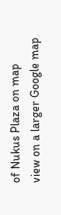of Nukus Plaza on map
view on a larger Google map